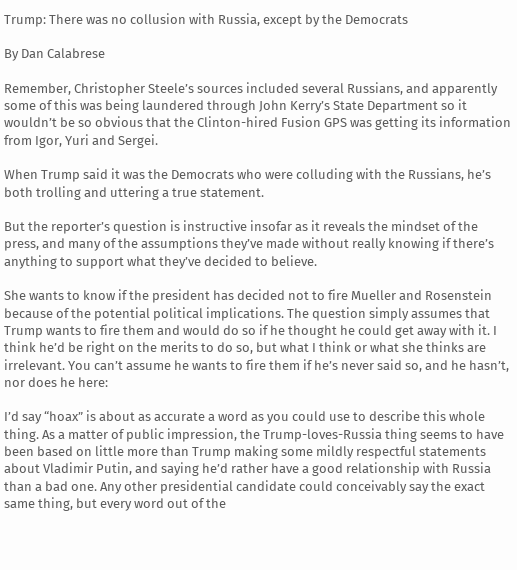Trump: There was no collusion with Russia, except by the Democrats

By Dan Calabrese

Remember, Christopher Steele’s sources included several Russians, and apparently some of this was being laundered through John Kerry’s State Department so it wouldn’t be so obvious that the Clinton-hired Fusion GPS was getting its information from Igor, Yuri and Sergei.

When Trump said it was the Democrats who were colluding with the Russians, he’s both trolling and uttering a true statement.

But the reporter’s question is instructive insofar as it reveals the mindset of the press, and many of the assumptions they’ve made without really knowing if there’s anything to support what they’ve decided to believe.

She wants to know if the president has decided not to fire Mueller and Rosenstein because of the potential political implications. The question simply assumes that Trump wants to fire them and would do so if he thought he could get away with it. I think he’d be right on the merits to do so, but what I think or what she thinks are irrelevant. You can’t assume he wants to fire them if he’s never said so, and he hasn’t, nor does he here:

I’d say “hoax” is about as accurate a word as you could use to describe this whole thing. As a matter of public impression, the Trump-loves-Russia thing seems to have been based on little more than Trump making some mildly respectful statements about Vladimir Putin, and saying he’d rather have a good relationship with Russia than a bad one. Any other presidential candidate could conceivably say the exact same thing, but every word out of the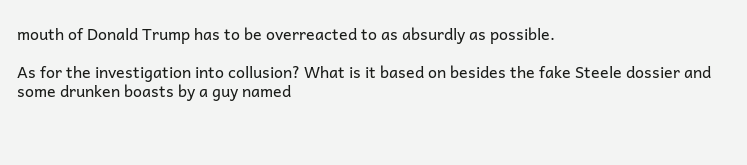mouth of Donald Trump has to be overreacted to as absurdly as possible.

As for the investigation into collusion? What is it based on besides the fake Steele dossier and some drunken boasts by a guy named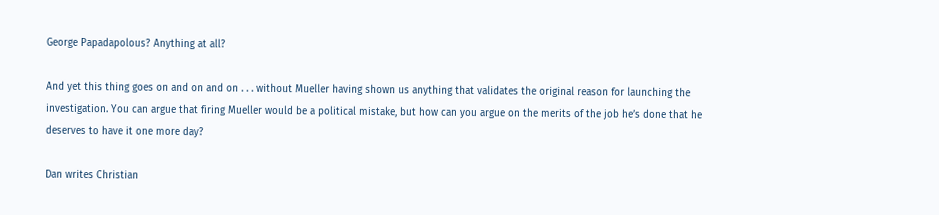George Papadapolous? Anything at all?

And yet this thing goes on and on and on . . . without Mueller having shown us anything that validates the original reason for launching the investigation. You can argue that firing Mueller would be a political mistake, but how can you argue on the merits of the job he’s done that he deserves to have it one more day?

Dan writes Christian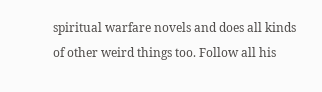spiritual warfare novels and does all kinds of other weird things too. Follow all his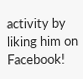activity by liking him on Facebook!